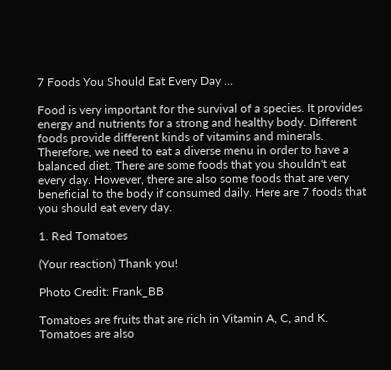7 Foods You Should Eat Every Day ...

Food is very important for the survival of a species. It provides energy and nutrients for a strong and healthy body. Different foods provide different kinds of vitamins and minerals. Therefore, we need to eat a diverse menu in order to have a balanced diet. There are some foods that you shouldn't eat every day. However, there are also some foods that are very beneficial to the body if consumed daily. Here are 7 foods that you should eat every day.

1. Red Tomatoes

(Your reaction) Thank you!

Photo Credit: Frank_BB

Tomatoes are fruits that are rich in Vitamin A, C, and K. Tomatoes are also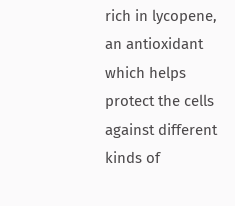rich in lycopene, an antioxidant which helps protect the cells against different kinds of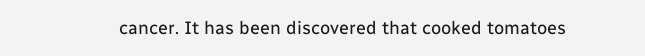cancer. It has been discovered that cooked tomatoes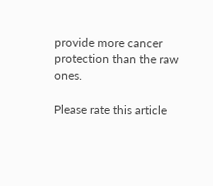provide more cancer protection than the raw ones.

Please rate this article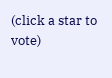(click a star to vote)